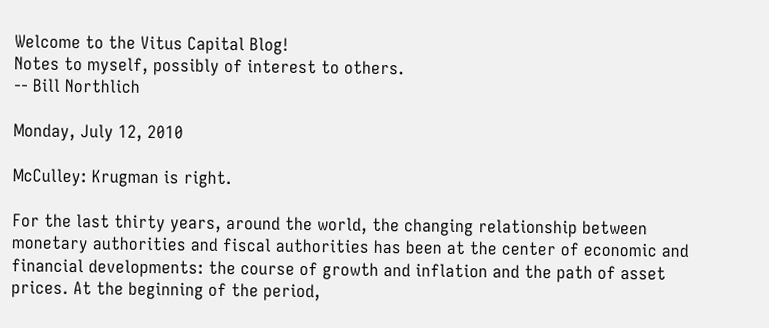Welcome to the Vitus Capital Blog!
Notes to myself, possibly of interest to others.
-- Bill Northlich

Monday, July 12, 2010

McCulley: Krugman is right.

For the last thirty years, around the world, the changing relationship between monetary authorities and fiscal authorities has been at the center of economic and financial developments: the course of growth and inflation and the path of asset prices. At the beginning of the period,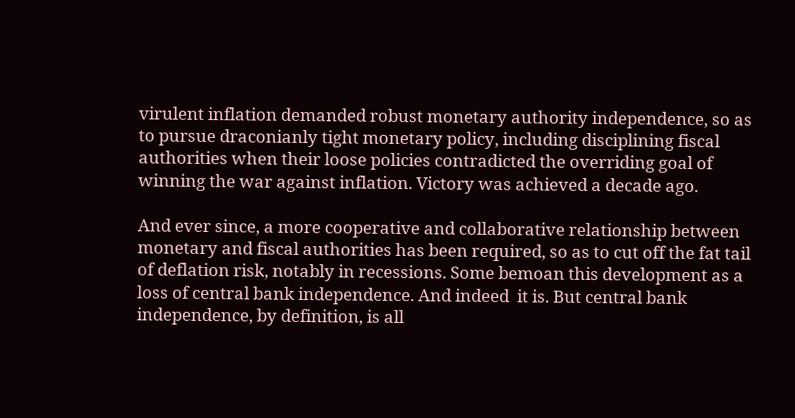virulent inflation demanded robust monetary authority independence, so as to pursue draconianly tight monetary policy, including disciplining fiscal authorities when their loose policies contradicted the overriding goal of winning the war against inflation. Victory was achieved a decade ago.

And ever since, a more cooperative and collaborative relationship between monetary and fiscal authorities has been required, so as to cut off the fat tail of deflation risk, notably in recessions. Some bemoan this development as a loss of central bank independence. And indeed  it is. But central bank independence, by definition, is all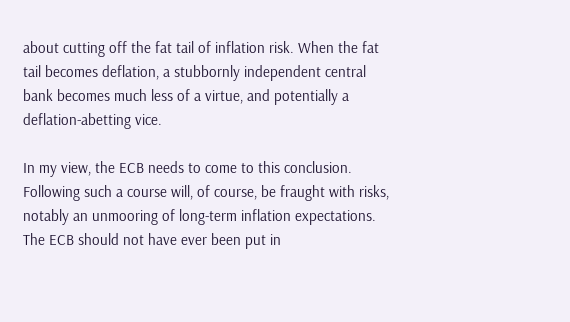about cutting off the fat tail of inflation risk. When the fat tail becomes deflation, a stubbornly independent central bank becomes much less of a virtue, and potentially a deflation-abetting vice.

In my view, the ECB needs to come to this conclusion. Following such a course will, of course, be fraught with risks, notably an unmooring of long-term inflation expectations. The ECB should not have ever been put in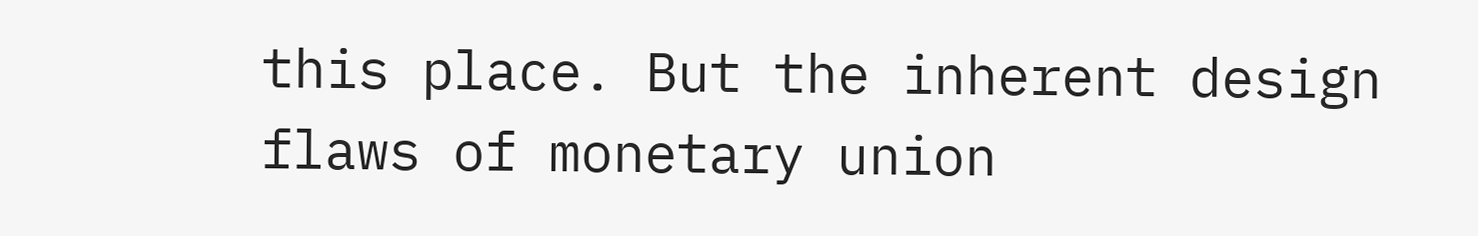this place. But the inherent design flaws of monetary union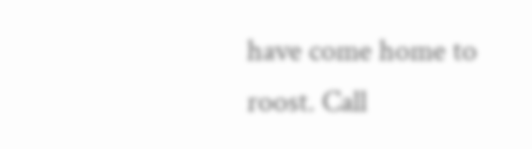have come home to roost. Call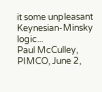it some unpleasant Keynesian-Minsky logic...
Paul McCulley, PIMCO, June 2,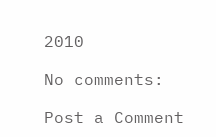2010

No comments:

Post a Comment